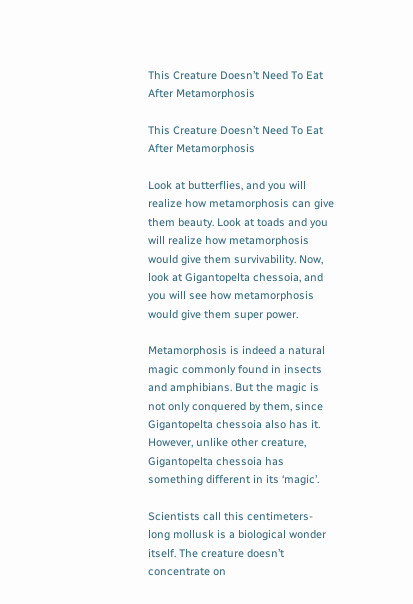This Creature Doesn’t Need To Eat After Metamorphosis

This Creature Doesn’t Need To Eat After Metamorphosis

Look at butterflies, and you will realize how metamorphosis can give them beauty. Look at toads and you will realize how metamorphosis would give them survivability. Now, look at Gigantopelta chessoia, and you will see how metamorphosis would give them super power.

Metamorphosis is indeed a natural magic commonly found in insects and amphibians. But the magic is not only conquered by them, since Gigantopelta chessoia also has it. However, unlike other creature, Gigantopelta chessoia has something different in its ‘magic’.

Scientists call this centimeters-long mollusk is a biological wonder itself. The creature doesn’t concentrate on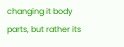changing it body parts, but rather its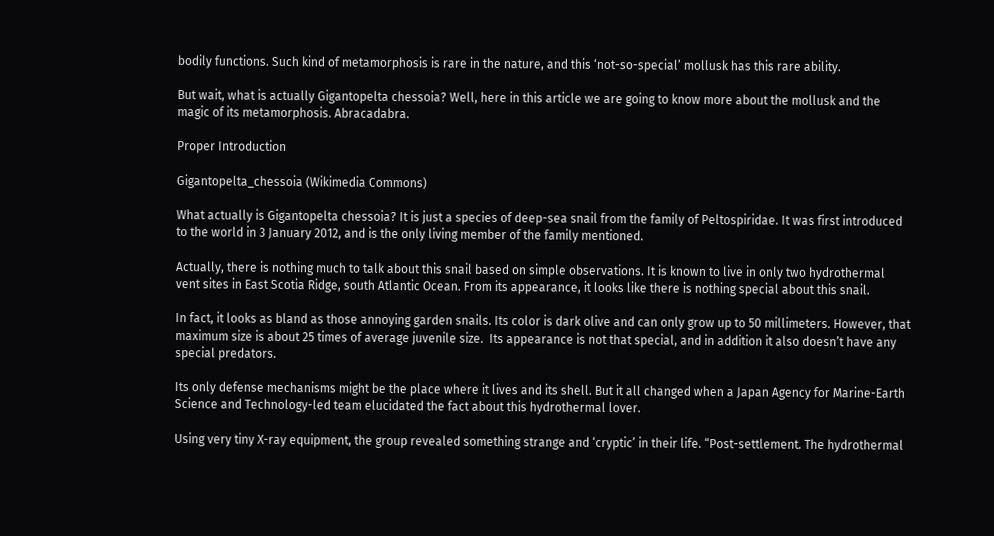bodily functions. Such kind of metamorphosis is rare in the nature, and this ‘not-so-special’ mollusk has this rare ability.

But wait, what is actually Gigantopelta chessoia? Well, here in this article we are going to know more about the mollusk and the magic of its metamorphosis. Abracadabra.

Proper Introduction

Gigantopelta_chessoia (Wikimedia Commons)

What actually is Gigantopelta chessoia? It is just a species of deep-sea snail from the family of Peltospiridae. It was first introduced to the world in 3 January 2012, and is the only living member of the family mentioned.

Actually, there is nothing much to talk about this snail based on simple observations. It is known to live in only two hydrothermal vent sites in East Scotia Ridge, south Atlantic Ocean. From its appearance, it looks like there is nothing special about this snail.

In fact, it looks as bland as those annoying garden snails. Its color is dark olive and can only grow up to 50 millimeters. However, that maximum size is about 25 times of average juvenile size.  Its appearance is not that special, and in addition it also doesn’t have any special predators.

Its only defense mechanisms might be the place where it lives and its shell. But it all changed when a Japan Agency for Marine-Earth Science and Technology-led team elucidated the fact about this hydrothermal lover.

Using very tiny X-ray equipment, the group revealed something strange and ‘cryptic’ in their life. “Post-settlement. The hydrothermal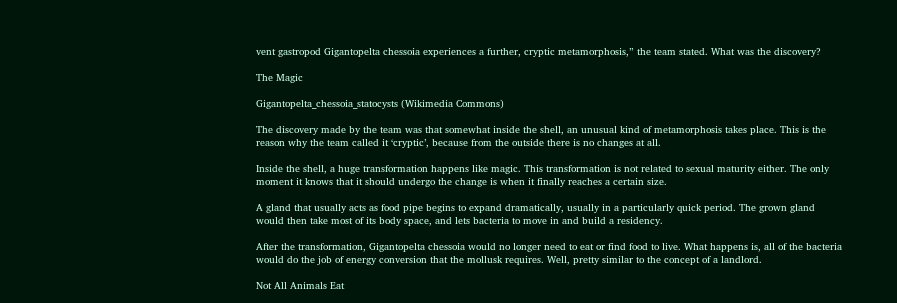vent gastropod Gigantopelta chessoia experiences a further, cryptic metamorphosis,” the team stated. What was the discovery?

The Magic

Gigantopelta_chessoia_statocysts (Wikimedia Commons)

The discovery made by the team was that somewhat inside the shell, an unusual kind of metamorphosis takes place. This is the reason why the team called it ‘cryptic’, because from the outside there is no changes at all.

Inside the shell, a huge transformation happens like magic. This transformation is not related to sexual maturity either. The only moment it knows that it should undergo the change is when it finally reaches a certain size.

A gland that usually acts as food pipe begins to expand dramatically, usually in a particularly quick period. The grown gland would then take most of its body space, and lets bacteria to move in and build a residency.

After the transformation, Gigantopelta chessoia would no longer need to eat or find food to live. What happens is, all of the bacteria would do the job of energy conversion that the mollusk requires. Well, pretty similar to the concept of a landlord.

Not All Animals Eat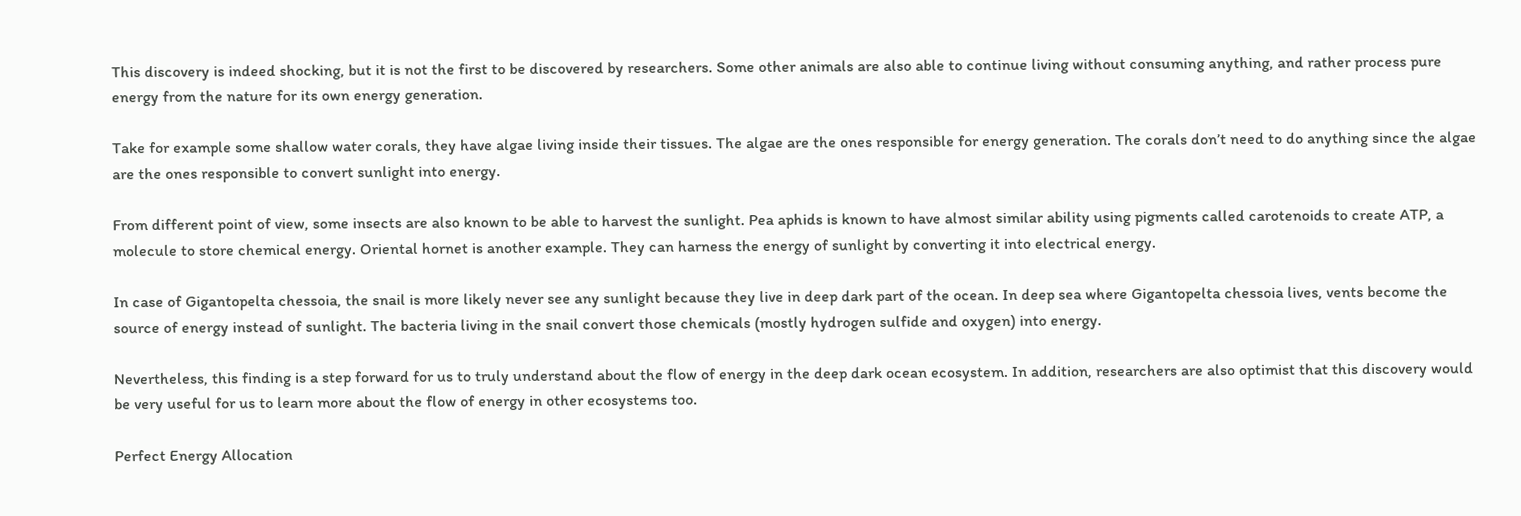This discovery is indeed shocking, but it is not the first to be discovered by researchers. Some other animals are also able to continue living without consuming anything, and rather process pure energy from the nature for its own energy generation.

Take for example some shallow water corals, they have algae living inside their tissues. The algae are the ones responsible for energy generation. The corals don’t need to do anything since the algae are the ones responsible to convert sunlight into energy.

From different point of view, some insects are also known to be able to harvest the sunlight. Pea aphids is known to have almost similar ability using pigments called carotenoids to create ATP, a molecule to store chemical energy. Oriental hornet is another example. They can harness the energy of sunlight by converting it into electrical energy.

In case of Gigantopelta chessoia, the snail is more likely never see any sunlight because they live in deep dark part of the ocean. In deep sea where Gigantopelta chessoia lives, vents become the source of energy instead of sunlight. The bacteria living in the snail convert those chemicals (mostly hydrogen sulfide and oxygen) into energy.

Nevertheless, this finding is a step forward for us to truly understand about the flow of energy in the deep dark ocean ecosystem. In addition, researchers are also optimist that this discovery would be very useful for us to learn more about the flow of energy in other ecosystems too.

Perfect Energy Allocation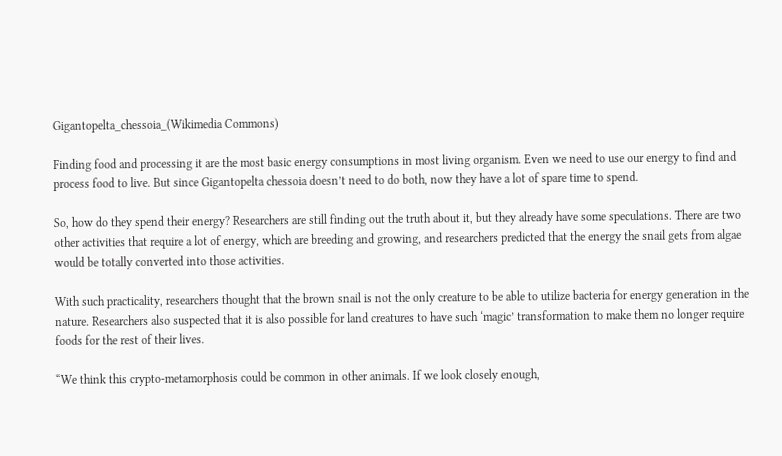Gigantopelta_chessoia_(Wikimedia Commons)

Finding food and processing it are the most basic energy consumptions in most living organism. Even we need to use our energy to find and process food to live. But since Gigantopelta chessoia doesn’t need to do both, now they have a lot of spare time to spend.

So, how do they spend their energy? Researchers are still finding out the truth about it, but they already have some speculations. There are two other activities that require a lot of energy, which are breeding and growing, and researchers predicted that the energy the snail gets from algae would be totally converted into those activities.

With such practicality, researchers thought that the brown snail is not the only creature to be able to utilize bacteria for energy generation in the nature. Researchers also suspected that it is also possible for land creatures to have such ‘magic’ transformation to make them no longer require foods for the rest of their lives.

“We think this crypto-metamorphosis could be common in other animals. If we look closely enough,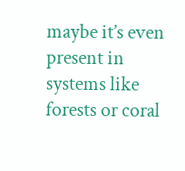maybe it’s even present in systems like forests or coral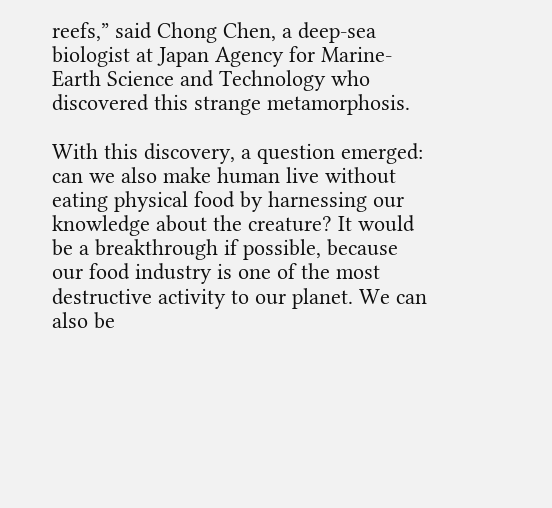reefs,” said Chong Chen, a deep-sea biologist at Japan Agency for Marine-Earth Science and Technology who discovered this strange metamorphosis.

With this discovery, a question emerged: can we also make human live without eating physical food by harnessing our knowledge about the creature? It would be a breakthrough if possible, because our food industry is one of the most destructive activity to our planet. We can also be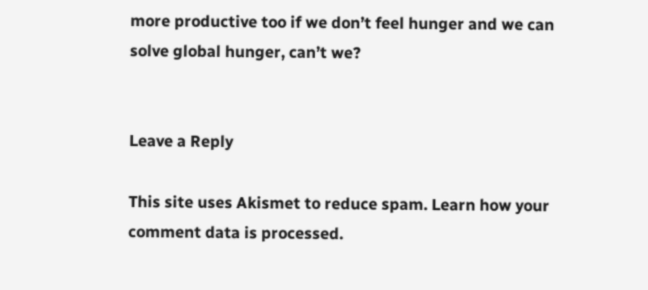more productive too if we don’t feel hunger and we can solve global hunger, can’t we?


Leave a Reply

This site uses Akismet to reduce spam. Learn how your comment data is processed.